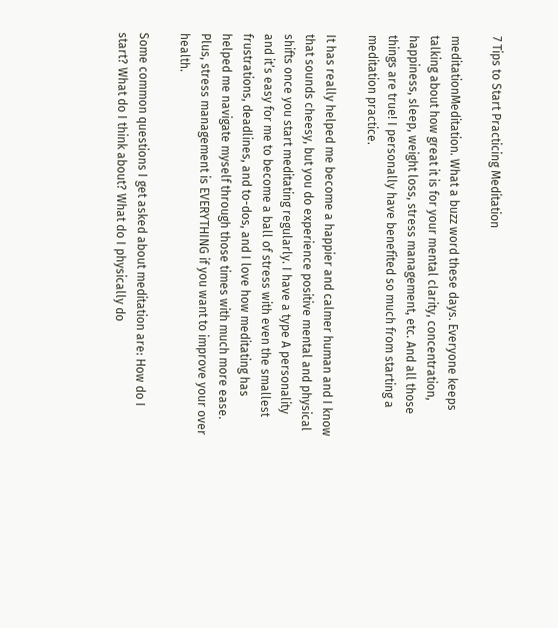7 Tips to Start Practicing Meditation

meditationMeditation. What a buzz word these days. Everyone keeps talking about how great it is for your mental clarity, concentration, happiness, sleep, weight loss, stress management, etc. And all those things are true! I personally have benefited so much from starting a meditation practice.

It has really helped me become a happier and calmer human and I know that sounds cheesy, but you do experience positive mental and physical shifts once you start meditating regularly. I have a type A personality and it’s easy for me to become a ball of stress with even the smallest frustrations, deadlines, and to-dos, and I love how meditating has helped me navigate myself through those times with much more ease. Plus, stress management is EVERYTHING if you want to improve your over health.

Some common questions I get asked about meditation are: How do I start? What do I think about? What do I physically do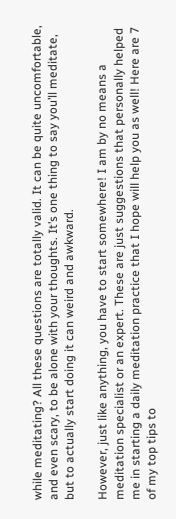while meditating? All these questions are totally valid. It can be quite uncomfortable, and even scary, to be alone with your thoughts. It’s one thing to say you’ll meditate, but to actually start doing it can weird and awkward.

However, just like anything, you have to start somewhere! I am by no means a meditation specialist or an expert. These are just suggestions that personally helped me in starting a daily meditation practice that I hope will help you as well! Here are 7 of my top tips to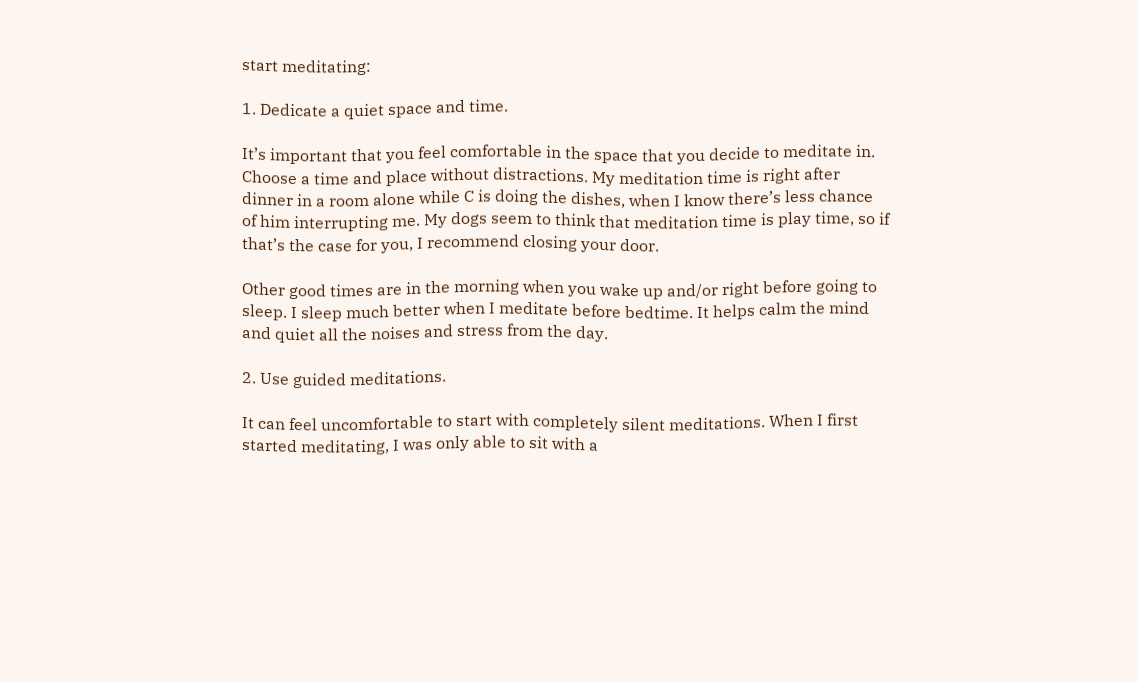start meditating:

1. Dedicate a quiet space and time.

It’s important that you feel comfortable in the space that you decide to meditate in. Choose a time and place without distractions. My meditation time is right after dinner in a room alone while C is doing the dishes, when I know there’s less chance of him interrupting me. My dogs seem to think that meditation time is play time, so if that’s the case for you, I recommend closing your door.

Other good times are in the morning when you wake up and/or right before going to sleep. I sleep much better when I meditate before bedtime. It helps calm the mind and quiet all the noises and stress from the day.

2. Use guided meditations.

It can feel uncomfortable to start with completely silent meditations. When I first started meditating, I was only able to sit with a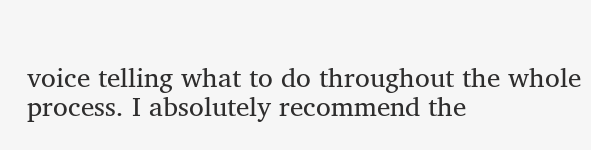voice telling what to do throughout the whole process. I absolutely recommend the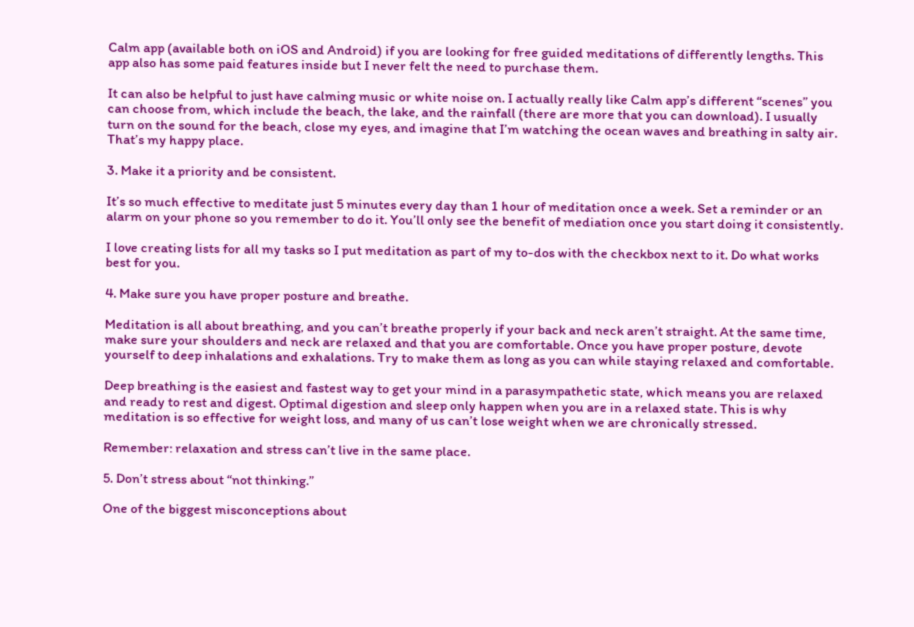Calm app (available both on iOS and Android) if you are looking for free guided meditations of differently lengths. This app also has some paid features inside but I never felt the need to purchase them.

It can also be helpful to just have calming music or white noise on. I actually really like Calm app’s different “scenes” you can choose from, which include the beach, the lake, and the rainfall (there are more that you can download). I usually turn on the sound for the beach, close my eyes, and imagine that I’m watching the ocean waves and breathing in salty air. That’s my happy place.

3. Make it a priority and be consistent.

It’s so much effective to meditate just 5 minutes every day than 1 hour of meditation once a week. Set a reminder or an alarm on your phone so you remember to do it. You’ll only see the benefit of mediation once you start doing it consistently.

I love creating lists for all my tasks so I put meditation as part of my to-dos with the checkbox next to it. Do what works best for you.

4. Make sure you have proper posture and breathe.

Meditation is all about breathing, and you can’t breathe properly if your back and neck aren’t straight. At the same time, make sure your shoulders and neck are relaxed and that you are comfortable. Once you have proper posture, devote yourself to deep inhalations and exhalations. Try to make them as long as you can while staying relaxed and comfortable.

Deep breathing is the easiest and fastest way to get your mind in a parasympathetic state, which means you are relaxed and ready to rest and digest. Optimal digestion and sleep only happen when you are in a relaxed state. This is why meditation is so effective for weight loss, and many of us can’t lose weight when we are chronically stressed.

Remember: relaxation and stress can’t live in the same place.

5. Don’t stress about “not thinking.”

One of the biggest misconceptions about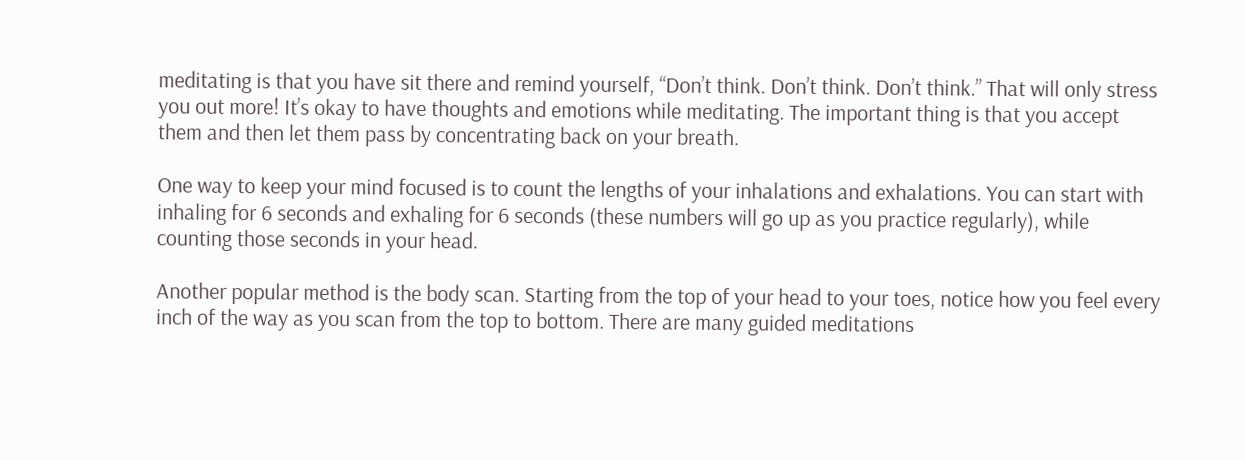meditating is that you have sit there and remind yourself, “Don’t think. Don’t think. Don’t think.” That will only stress you out more! It’s okay to have thoughts and emotions while meditating. The important thing is that you accept them and then let them pass by concentrating back on your breath.

One way to keep your mind focused is to count the lengths of your inhalations and exhalations. You can start with inhaling for 6 seconds and exhaling for 6 seconds (these numbers will go up as you practice regularly), while counting those seconds in your head.

Another popular method is the body scan. Starting from the top of your head to your toes, notice how you feel every inch of the way as you scan from the top to bottom. There are many guided meditations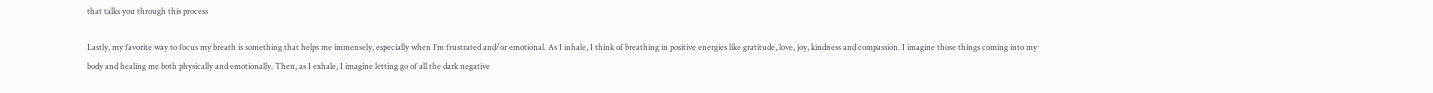that talks you through this process

Lastly, my favorite way to focus my breath is something that helps me immensely, especially when I’m frustrated and/or emotional. As I inhale, I think of breathing in positive energies like gratitude, love, joy, kindness and compassion. I imagine those things coming into my body and healing me both physically and emotionally. Then, as I exhale, I imagine letting go of all the dark negative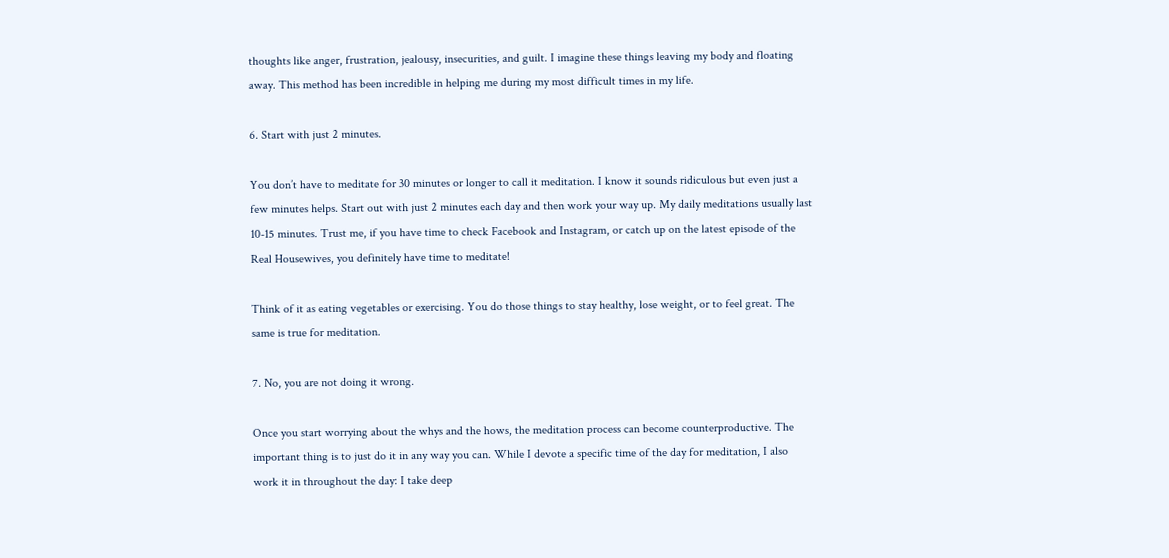thoughts like anger, frustration, jealousy, insecurities, and guilt. I imagine these things leaving my body and floating away. This method has been incredible in helping me during my most difficult times in my life.

6. Start with just 2 minutes.

You don’t have to meditate for 30 minutes or longer to call it meditation. I know it sounds ridiculous but even just a few minutes helps. Start out with just 2 minutes each day and then work your way up. My daily meditations usually last 10-15 minutes. Trust me, if you have time to check Facebook and Instagram, or catch up on the latest episode of the Real Housewives, you definitely have time to meditate!

Think of it as eating vegetables or exercising. You do those things to stay healthy, lose weight, or to feel great. The same is true for meditation.

7. No, you are not doing it wrong.

Once you start worrying about the whys and the hows, the meditation process can become counterproductive. The important thing is to just do it in any way you can. While I devote a specific time of the day for meditation, I also work it in throughout the day: I take deep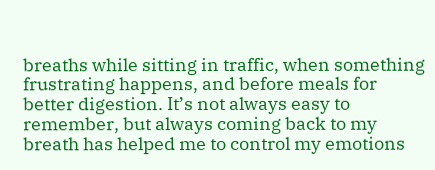breaths while sitting in traffic, when something frustrating happens, and before meals for better digestion. It’s not always easy to remember, but always coming back to my breath has helped me to control my emotions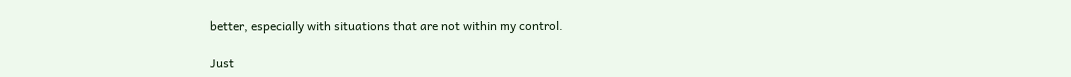better, especially with situations that are not within my control.

Just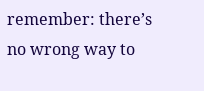remember: there’s no wrong way to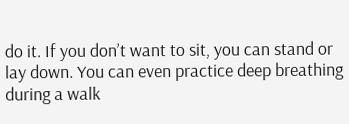do it. If you don’t want to sit, you can stand or lay down. You can even practice deep breathing during a walk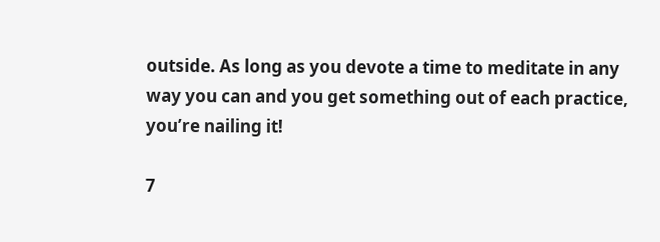outside. As long as you devote a time to meditate in any way you can and you get something out of each practice, you’re nailing it!

7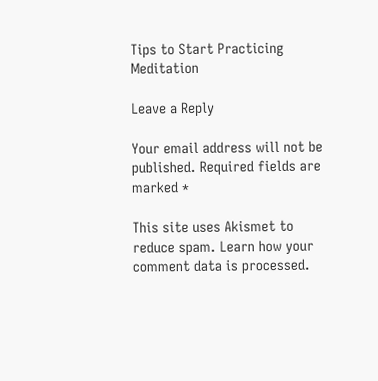Tips to Start Practicing Meditation

Leave a Reply

Your email address will not be published. Required fields are marked *

This site uses Akismet to reduce spam. Learn how your comment data is processed.